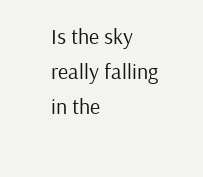Is the sky really falling in the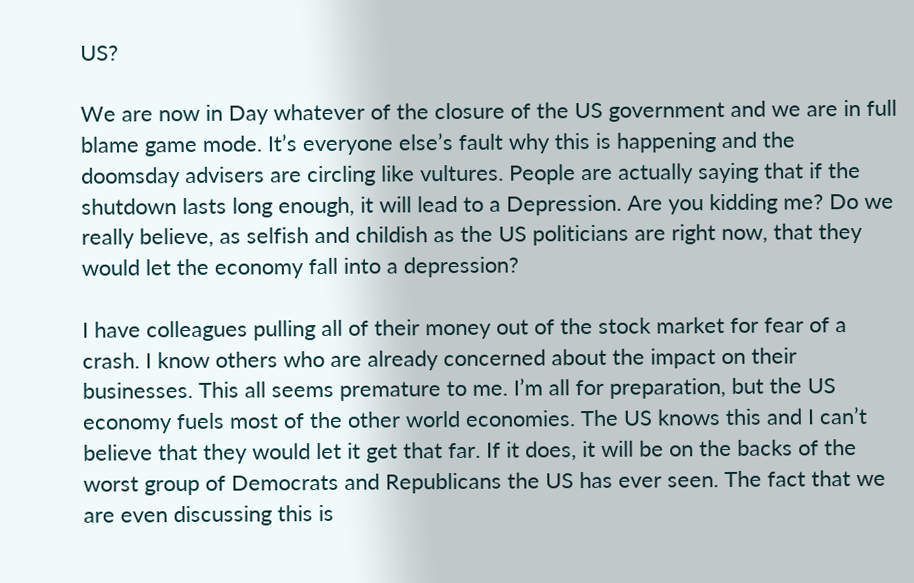US?

We are now in Day whatever of the closure of the US government and we are in full blame game mode. It’s everyone else’s fault why this is happening and the doomsday advisers are circling like vultures. People are actually saying that if the shutdown lasts long enough, it will lead to a Depression. Are you kidding me? Do we really believe, as selfish and childish as the US politicians are right now, that they would let the economy fall into a depression?

I have colleagues pulling all of their money out of the stock market for fear of a crash. I know others who are already concerned about the impact on their businesses. This all seems premature to me. I’m all for preparation, but the US economy fuels most of the other world economies. The US knows this and I can’t believe that they would let it get that far. If it does, it will be on the backs of the worst group of Democrats and Republicans the US has ever seen. The fact that we are even discussing this is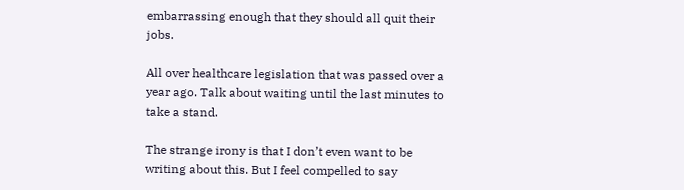embarrassing enough that they should all quit their jobs.

All over healthcare legislation that was passed over a year ago. Talk about waiting until the last minutes to take a stand.

The strange irony is that I don’t even want to be writing about this. But I feel compelled to say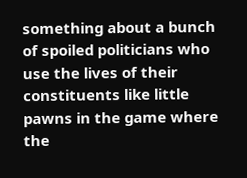something about a bunch of spoiled politicians who use the lives of their constituents like little pawns in the game where the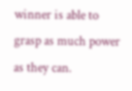winner is able to grasp as much power as they can.